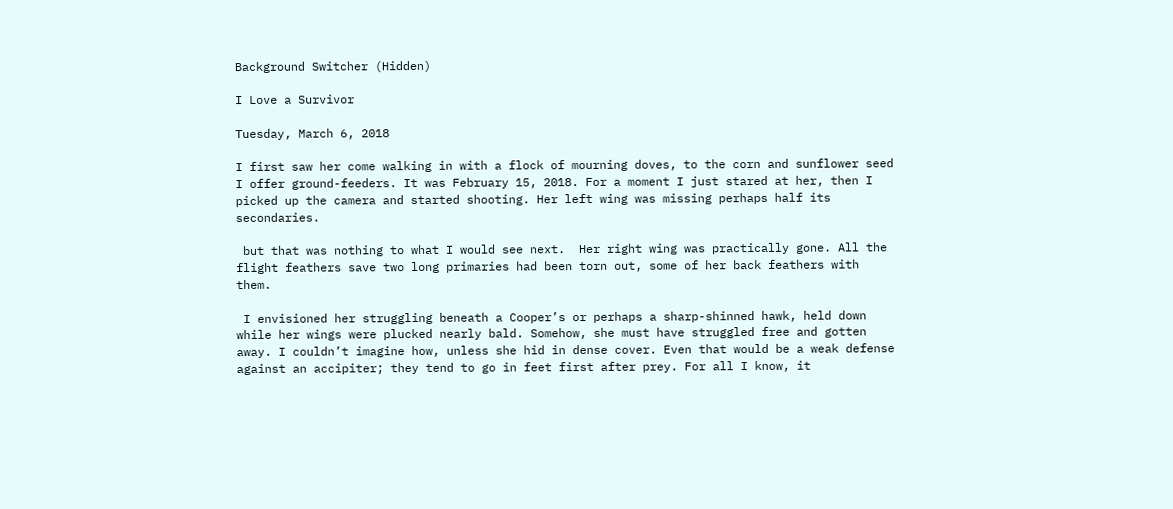Background Switcher (Hidden)

I Love a Survivor

Tuesday, March 6, 2018

I first saw her come walking in with a flock of mourning doves, to the corn and sunflower seed I offer ground-feeders. It was February 15, 2018. For a moment I just stared at her, then I picked up the camera and started shooting. Her left wing was missing perhaps half its secondaries.

 but that was nothing to what I would see next.  Her right wing was practically gone. All the flight feathers save two long primaries had been torn out, some of her back feathers with them.

 I envisioned her struggling beneath a Cooper’s or perhaps a sharp-shinned hawk, held down while her wings were plucked nearly bald. Somehow, she must have struggled free and gotten away. I couldn’t imagine how, unless she hid in dense cover. Even that would be a weak defense against an accipiter; they tend to go in feet first after prey. For all I know, it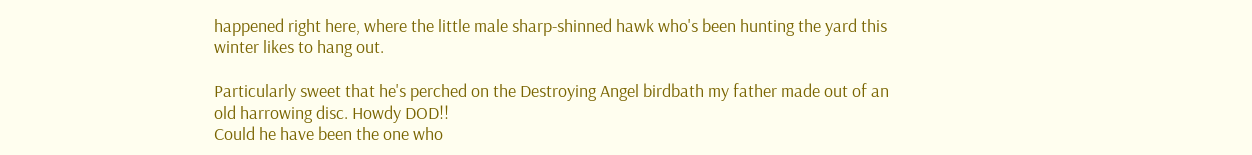happened right here, where the little male sharp-shinned hawk who's been hunting the yard this winter likes to hang out.

Particularly sweet that he's perched on the Destroying Angel birdbath my father made out of an old harrowing disc. Howdy DOD!!
Could he have been the one who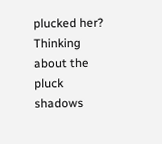plucked her?
Thinking about the pluck shadows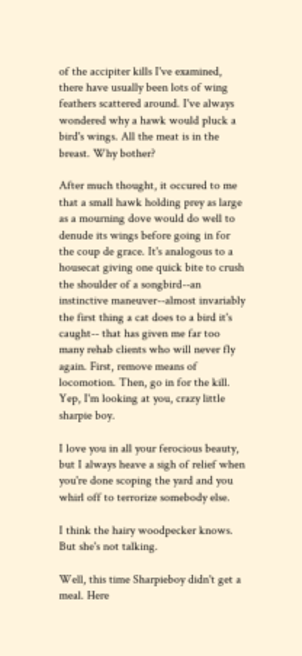of the accipiter kills I've examined, there have usually been lots of wing feathers scattered around. I've always wondered why a hawk would pluck a bird's wings. All the meat is in the breast. Why bother?

After much thought, it occured to me that a small hawk holding prey as large as a mourning dove would do well to denude its wings before going in for the coup de grace. It's analogous to a housecat giving one quick bite to crush the shoulder of a songbird--an instinctive maneuver--almost invariably  the first thing a cat does to a bird it's caught-- that has given me far too many rehab clients who will never fly again. First, remove means of locomotion. Then, go in for the kill.
Yep, I'm looking at you, crazy little sharpie boy.

I love you in all your ferocious beauty, but I always heave a sigh of relief when you're done scoping the yard and you whirl off to terrorize somebody else.

I think the hairy woodpecker knows. But she's not talking.

Well, this time Sharpieboy didn't get a meal. Here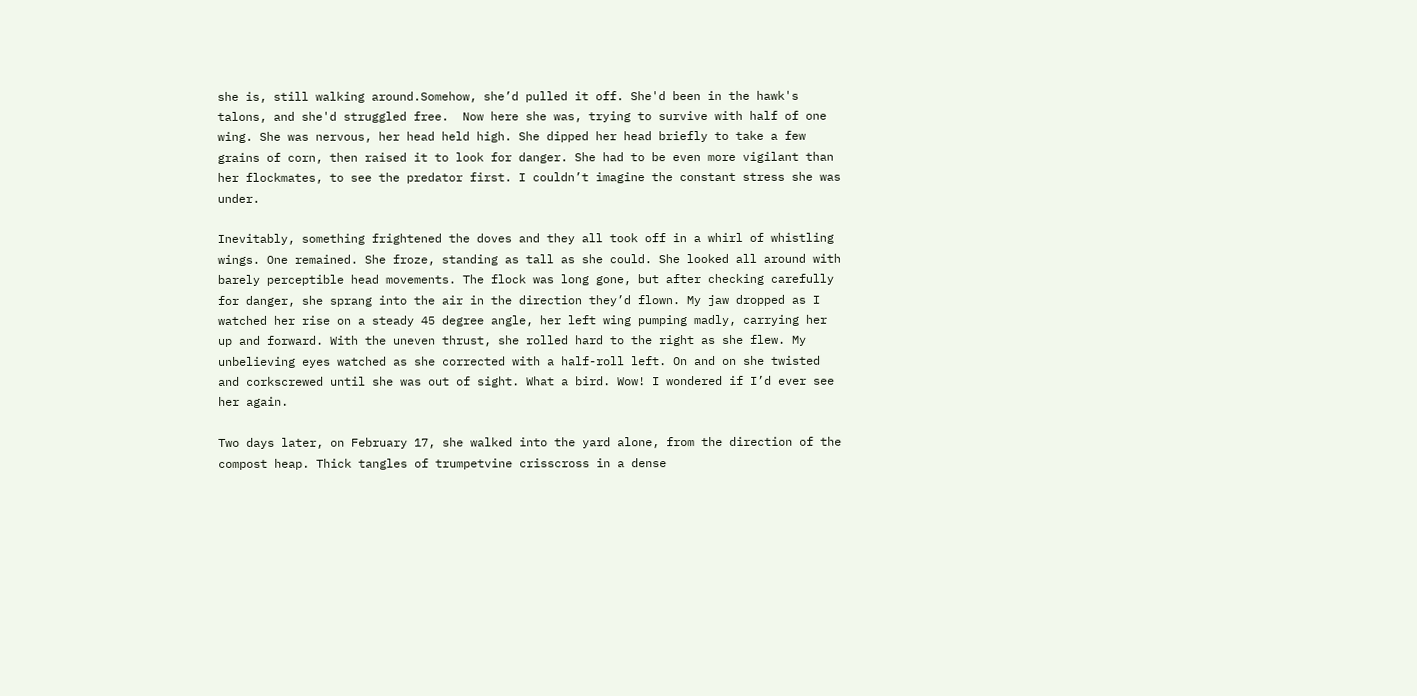she is, still walking around.Somehow, she’d pulled it off. She'd been in the hawk's talons, and she'd struggled free.  Now here she was, trying to survive with half of one wing. She was nervous, her head held high. She dipped her head briefly to take a few grains of corn, then raised it to look for danger. She had to be even more vigilant than her flockmates, to see the predator first. I couldn’t imagine the constant stress she was under.

Inevitably, something frightened the doves and they all took off in a whirl of whistling wings. One remained. She froze, standing as tall as she could. She looked all around with barely perceptible head movements. The flock was long gone, but after checking carefully for danger, she sprang into the air in the direction they’d flown. My jaw dropped as I watched her rise on a steady 45 degree angle, her left wing pumping madly, carrying her up and forward. With the uneven thrust, she rolled hard to the right as she flew. My unbelieving eyes watched as she corrected with a half-roll left. On and on she twisted and corkscrewed until she was out of sight. What a bird. Wow! I wondered if I’d ever see her again.

Two days later, on February 17, she walked into the yard alone, from the direction of the compost heap. Thick tangles of trumpetvine crisscross in a dense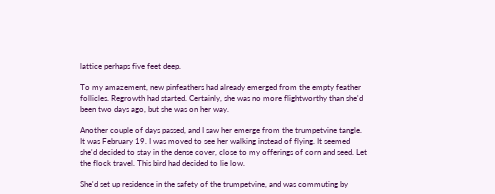lattice perhaps five feet deep.

To my amazement, new pinfeathers had already emerged from the empty feather follicles. Regrowth had started. Certainly, she was no more flightworthy than she'd been two days ago, but she was on her way.

Another couple of days passed, and I saw her emerge from the trumpetvine tangle. It was February 19. I was moved to see her walking instead of flying. It seemed she'd decided to stay in the dense cover, close to my offerings of corn and seed. Let the flock travel. This bird had decided to lie low.

She'd set up residence in the safety of the trumpetvine, and was commuting by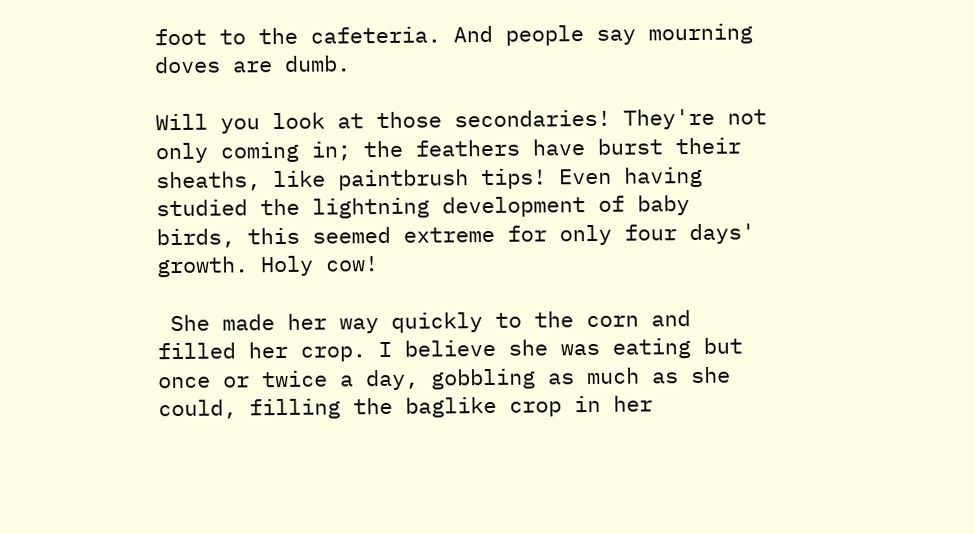foot to the cafeteria. And people say mourning doves are dumb.

Will you look at those secondaries! They're not only coming in; the feathers have burst their sheaths, like paintbrush tips! Even having studied the lightning development of baby birds, this seemed extreme for only four days' growth. Holy cow!

 She made her way quickly to the corn and filled her crop. I believe she was eating but once or twice a day, gobbling as much as she could, filling the baglike crop in her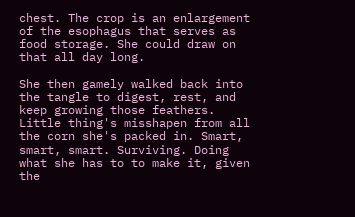chest. The crop is an enlargement of the esophagus that serves as food storage. She could draw on that all day long.

She then gamely walked back into the tangle to digest, rest, and keep growing those feathers. Little thing's misshapen from all the corn she's packed in. Smart, smart, smart. Surviving. Doing what she has to to make it, given the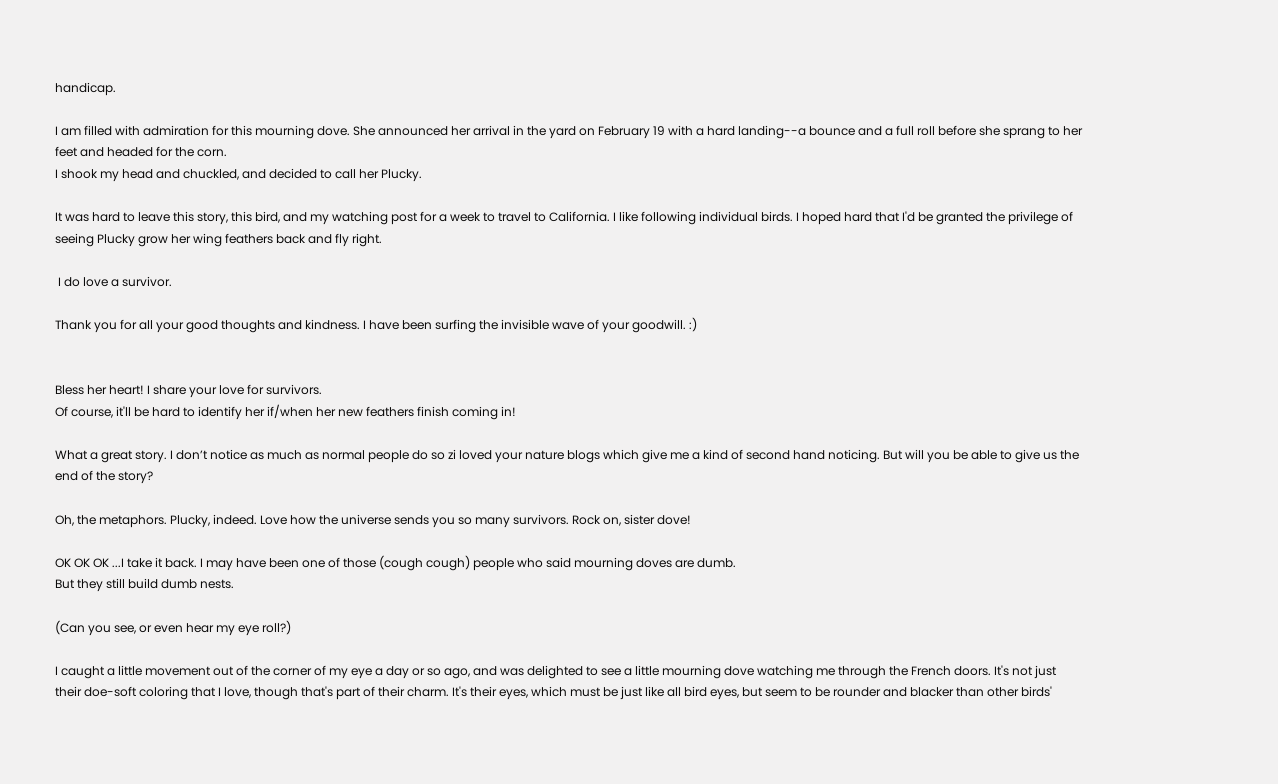handicap.

I am filled with admiration for this mourning dove. She announced her arrival in the yard on February 19 with a hard landing--a bounce and a full roll before she sprang to her feet and headed for the corn.
I shook my head and chuckled, and decided to call her Plucky.

It was hard to leave this story, this bird, and my watching post for a week to travel to California. I like following individual birds. I hoped hard that I'd be granted the privilege of seeing Plucky grow her wing feathers back and fly right.

 I do love a survivor.

Thank you for all your good thoughts and kindness. I have been surfing the invisible wave of your goodwill. :)


Bless her heart! I share your love for survivors.
Of course, it'll be hard to identify her if/when her new feathers finish coming in!

What a great story. I don’t notice as much as normal people do so zi loved your nature blogs which give me a kind of second hand noticing. But will you be able to give us the end of the story?

Oh, the metaphors. Plucky, indeed. Love how the universe sends you so many survivors. Rock on, sister dove!

OK OK OK ...I take it back. I may have been one of those (cough cough) people who said mourning doves are dumb.
But they still build dumb nests.

(Can you see, or even hear my eye roll?)

I caught a little movement out of the corner of my eye a day or so ago, and was delighted to see a little mourning dove watching me through the French doors. It's not just their doe-soft coloring that I love, though that's part of their charm. It's their eyes, which must be just like all bird eyes, but seem to be rounder and blacker than other birds'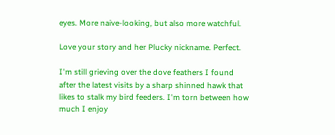eyes. More naive-looking, but also more watchful.

Love your story and her Plucky nickname. Perfect.

I'm still grieving over the dove feathers I found after the latest visits by a sharp shinned hawk that likes to stalk my bird feeders. I'm torn between how much I enjoy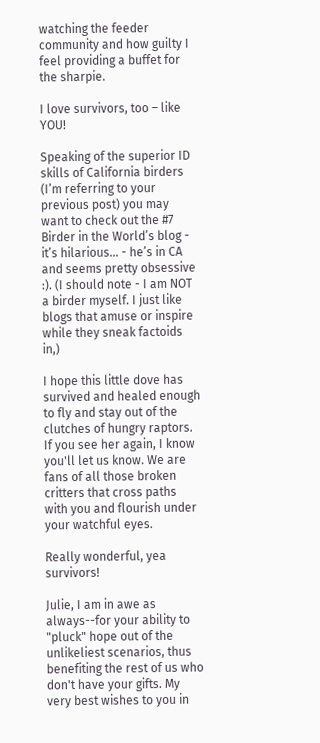watching the feeder community and how guilty I feel providing a buffet for the sharpie.

I love survivors, too – like YOU!

Speaking of the superior ID skills of California birders (I’m referring to your previous post) you may want to check out the #7 Birder in the World’s blog - it’s hilarious... - he’s in CA and seems pretty obsessive :). (I should note - I am NOT a birder myself. I just like blogs that amuse or inspire while they sneak factoids in,)

I hope this little dove has survived and healed enough to fly and stay out of the clutches of hungry raptors. If you see her again, I know you'll let us know. We are fans of all those broken critters that cross paths with you and flourish under your watchful eyes.

Really wonderful, yea survivors!

Julie, I am in awe as always--for your ability to "pluck" hope out of the unlikeliest scenarios, thus benefiting the rest of us who don't have your gifts. My very best wishes to you in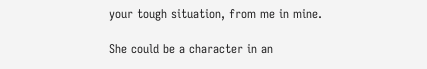your tough situation, from me in mine.

She could be a character in an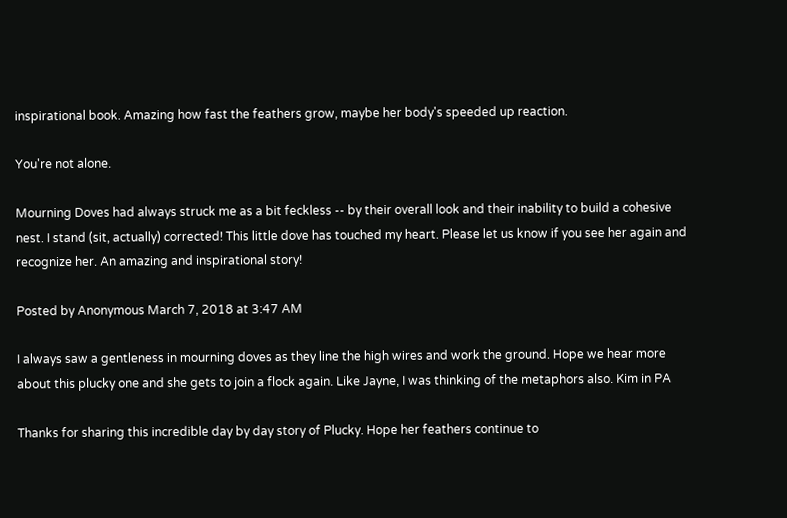inspirational book. Amazing how fast the feathers grow, maybe her body's speeded up reaction.

You're not alone.

Mourning Doves had always struck me as a bit feckless -- by their overall look and their inability to build a cohesive nest. I stand (sit, actually) corrected! This little dove has touched my heart. Please let us know if you see her again and recognize her. An amazing and inspirational story!

Posted by Anonymous March 7, 2018 at 3:47 AM

I always saw a gentleness in mourning doves as they line the high wires and work the ground. Hope we hear more about this plucky one and she gets to join a flock again. Like Jayne, I was thinking of the metaphors also. Kim in PA

Thanks for sharing this incredible day by day story of Plucky. Hope her feathers continue to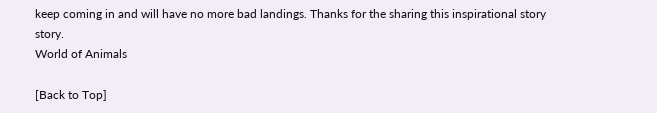keep coming in and will have no more bad landings. Thanks for the sharing this inspirational story story.
World of Animals

[Back to Top]